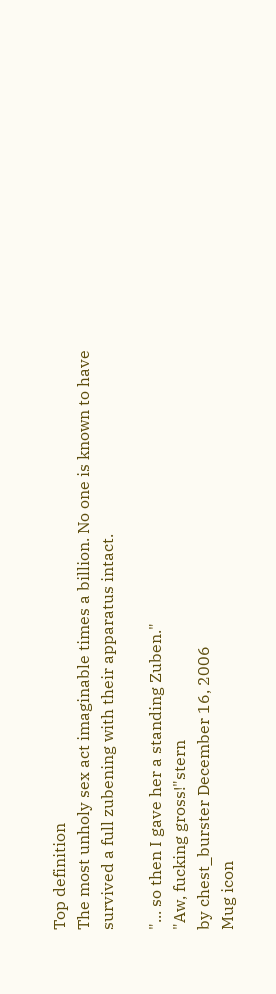Top definition
The most unholy sex act imaginable times a billion. No one is known to have survived a full zubening with their apparatus intact.

"... so then I gave her a standing Zuben."
"Aw, fucking gross!"stern
by chest_burster December 16, 2006
Mug icon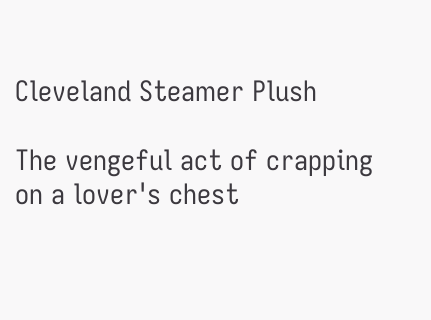Cleveland Steamer Plush

The vengeful act of crapping on a lover's chest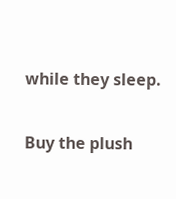while they sleep.

Buy the plush